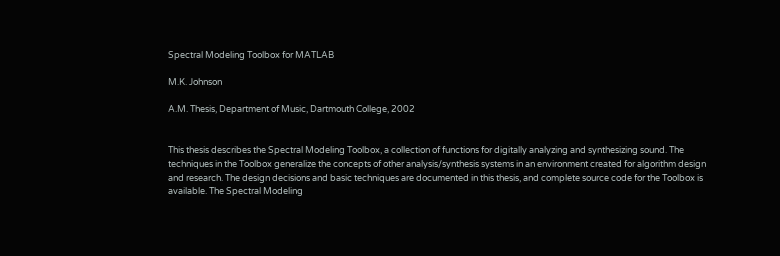Spectral Modeling Toolbox for MATLAB

M.K. Johnson

A.M. Thesis, Department of Music, Dartmouth College, 2002


This thesis describes the Spectral Modeling Toolbox, a collection of functions for digitally analyzing and synthesizing sound. The techniques in the Toolbox generalize the concepts of other analysis/synthesis systems in an environment created for algorithm design and research. The design decisions and basic techniques are documented in this thesis, and complete source code for the Toolbox is available. The Spectral Modeling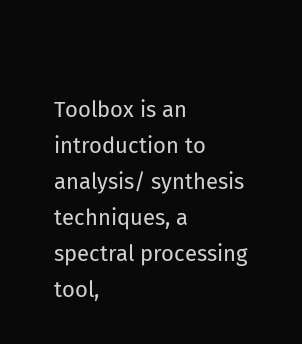Toolbox is an introduction to analysis/ synthesis techniques, a spectral processing tool,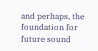and perhaps, the foundation for future sound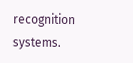recognition systems.